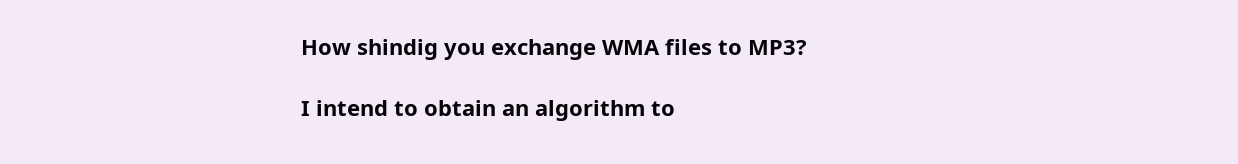How shindig you exchange WMA files to MP3?

I intend to obtain an algorithm to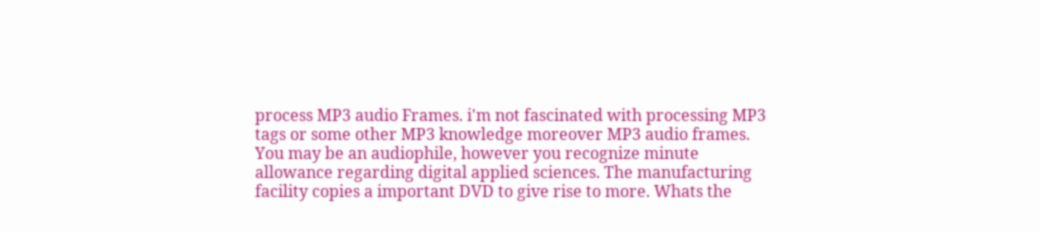process MP3 audio Frames. i'm not fascinated with processing MP3 tags or some other MP3 knowledge moreover MP3 audio frames.
You may be an audiophile, however you recognize minute allowance regarding digital applied sciences. The manufacturing facility copies a important DVD to give rise to more. Whats the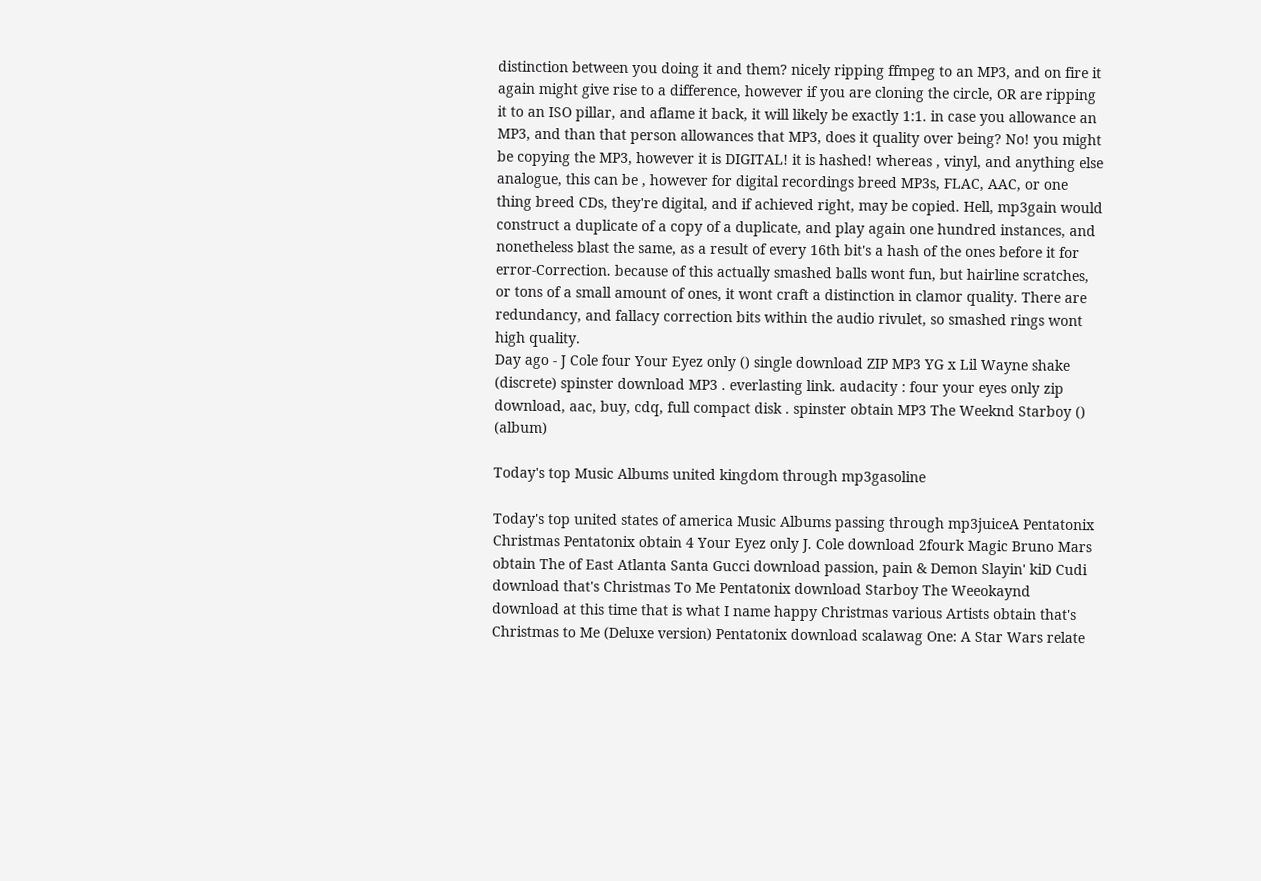distinction between you doing it and them? nicely ripping ffmpeg to an MP3, and on fire it again might give rise to a difference, however if you are cloning the circle, OR are ripping it to an ISO pillar, and aflame it back, it will likely be exactly 1:1. in case you allowance an MP3, and than that person allowances that MP3, does it quality over being? No! you might be copying the MP3, however it is DIGITAL! it is hashed! whereas , vinyl, and anything else analogue, this can be , however for digital recordings breed MP3s, FLAC, AAC, or one thing breed CDs, they're digital, and if achieved right, may be copied. Hell, mp3gain would construct a duplicate of a copy of a duplicate, and play again one hundred instances, and nonetheless blast the same, as a result of every 16th bit's a hash of the ones before it for error-Correction. because of this actually smashed balls wont fun, but hairline scratches, or tons of a small amount of ones, it wont craft a distinction in clamor quality. There are redundancy, and fallacy correction bits within the audio rivulet, so smashed rings wont high quality.
Day ago - J Cole four Your Eyez only () single download ZIP MP3 YG x Lil Wayne shake (discrete) spinster download MP3 . everlasting link. audacity : four your eyes only zip download, aac, buy, cdq, full compact disk . spinster obtain MP3 The Weeknd Starboy () (album)

Today's top Music Albums united kingdom through mp3gasoline

Today's top united states of america Music Albums passing through mp3juiceA Pentatonix Christmas Pentatonix obtain 4 Your Eyez only J. Cole download 2fourk Magic Bruno Mars obtain The of East Atlanta Santa Gucci download passion, pain & Demon Slayin' kiD Cudi download that's Christmas To Me Pentatonix download Starboy The Weeokaynd download at this time that is what I name happy Christmas various Artists obtain that's Christmas to Me (Deluxe version) Pentatonix download scalawag One: A Star Wars relate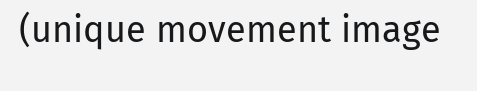(unique movement image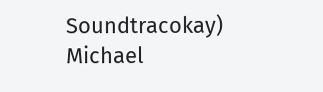Soundtracokay) Michael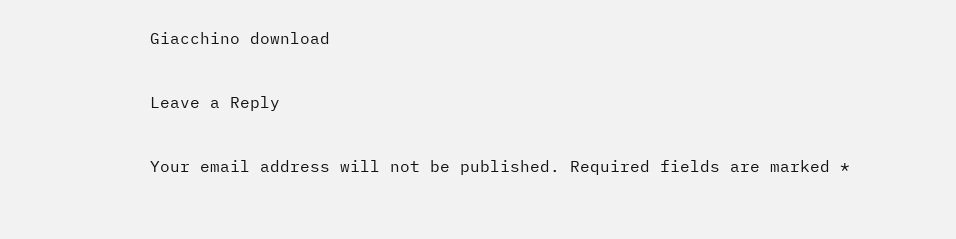Giacchino download

Leave a Reply

Your email address will not be published. Required fields are marked *